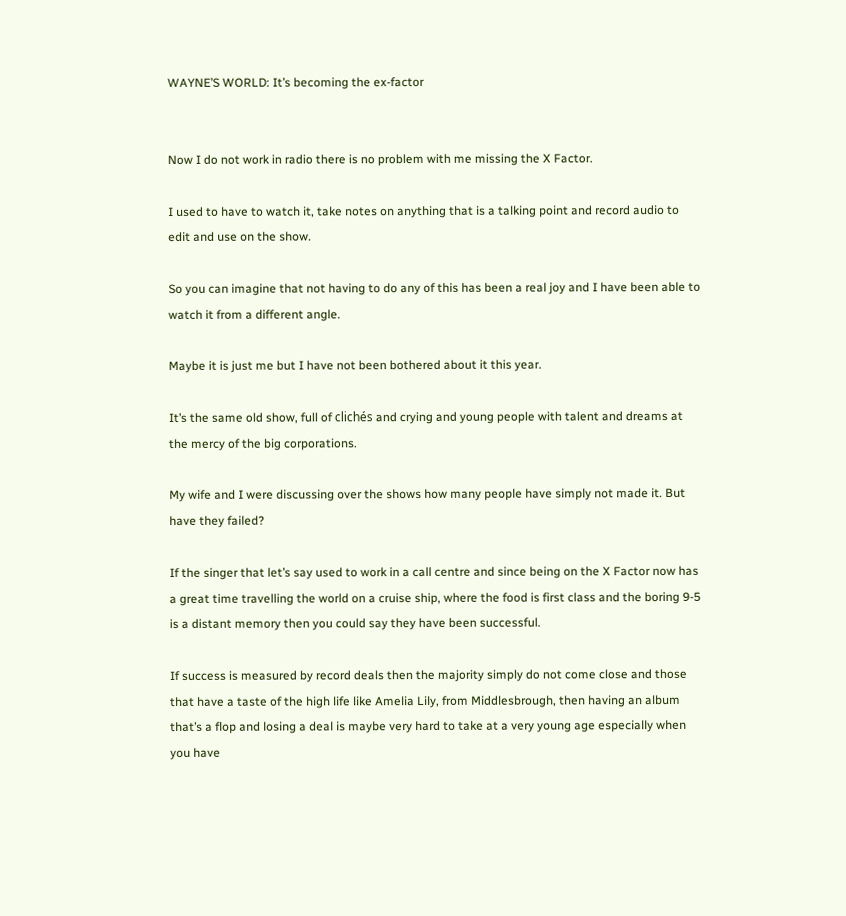WAYNE’S WORLD: It’s becoming the ex-factor


Now I do not work in radio there is no problem with me missing the X Factor.

I used to have to watch it, take notes on anything that is a talking point and record audio to edit and use on the show.

So you can imagine that not having to do any of this has been a real joy and I have been able to watch it from a different angle.

Maybe it is just me but I have not been bothered about it this year.

It’s the same old show, full of clichés and crying and young people with talent and dreams at the mercy of the big corporations.

My wife and I were discussing over the shows how many people have simply not made it. But have they failed?

If the singer that let’s say used to work in a call centre and since being on the X Factor now has a great time travelling the world on a cruise ship, where the food is first class and the boring 9-5 is a distant memory then you could say they have been successful.

If success is measured by record deals then the majority simply do not come close and those that have a taste of the high life like Amelia Lily, from Middlesbrough, then having an album that’s a flop and losing a deal is maybe very hard to take at a very young age especially when you have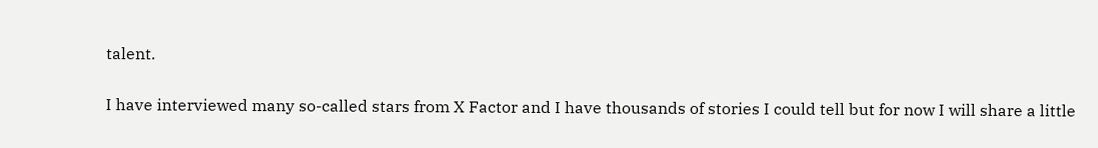talent.

I have interviewed many so-called stars from X Factor and I have thousands of stories I could tell but for now I will share a little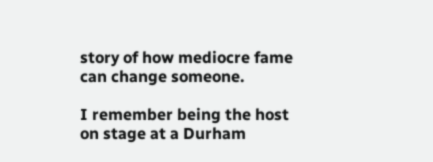story of how mediocre fame can change someone.

I remember being the host on stage at a Durham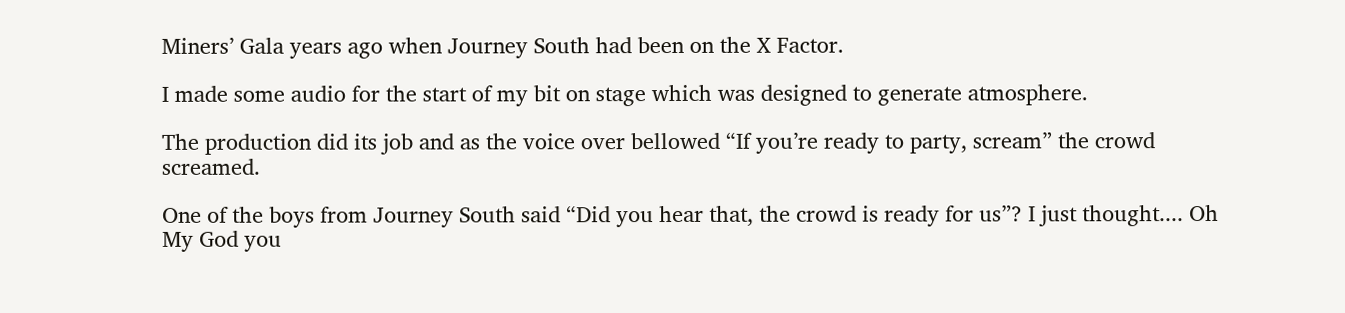Miners’ Gala years ago when Journey South had been on the X Factor.

I made some audio for the start of my bit on stage which was designed to generate atmosphere.

The production did its job and as the voice over bellowed “If you’re ready to party, scream” the crowd screamed.

One of the boys from Journey South said “Did you hear that, the crowd is ready for us”? I just thought.... Oh My God you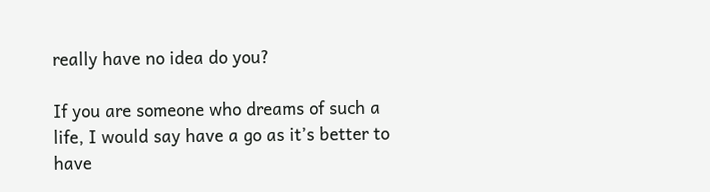really have no idea do you?

If you are someone who dreams of such a life, I would say have a go as it’s better to have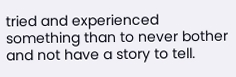tried and experienced something than to never bother and not have a story to tell.